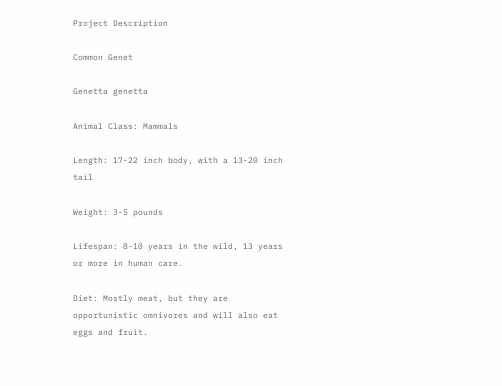Project Description

Common Genet

Genetta genetta

Animal Class: Mammals

Length: 17-22 inch body, with a 13-20 inch tail

Weight: 3-5 pounds

Lifespan: 8-10 years in the wild, 13 years or more in human care.

Diet: Mostly meat, but they are opportunistic omnivores and will also eat eggs and fruit.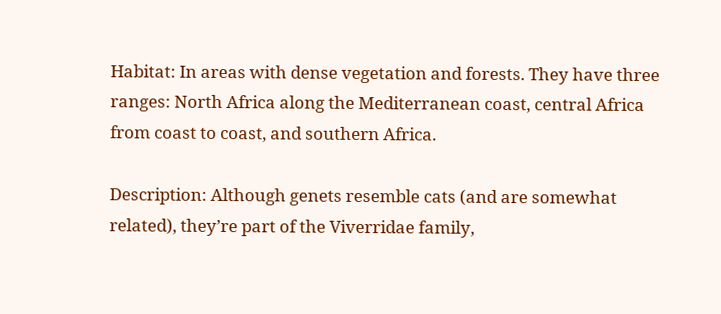Habitat: In areas with dense vegetation and forests. They have three ranges: North Africa along the Mediterranean coast, central Africa from coast to coast, and southern Africa.

Description: Although genets resemble cats (and are somewhat related), they’re part of the Viverridae family,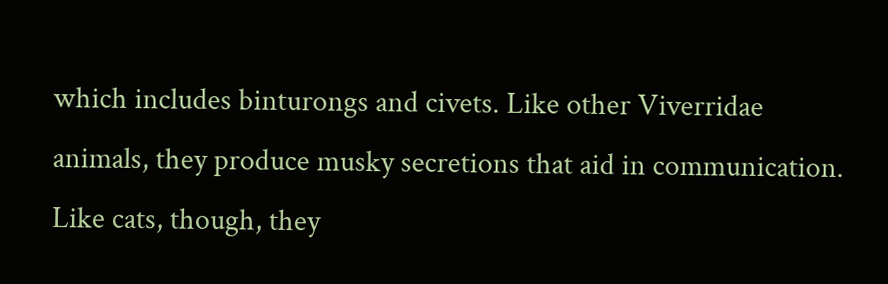which includes binturongs and civets. Like other Viverridae animals, they produce musky secretions that aid in communication. Like cats, though, they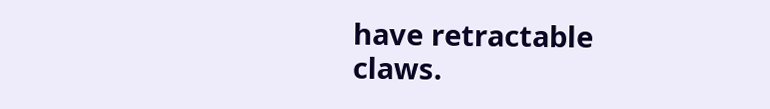have retractable claws.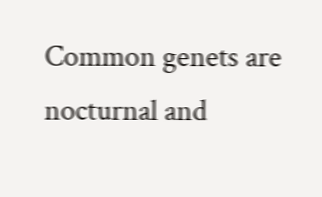Common genets are nocturnal and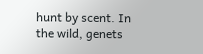hunt by scent. In the wild, genets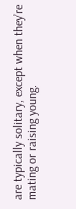are typically solitary, except when they’re mating or raising young.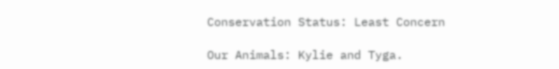Conservation Status: Least Concern

Our Animals: Kylie and Tyga.